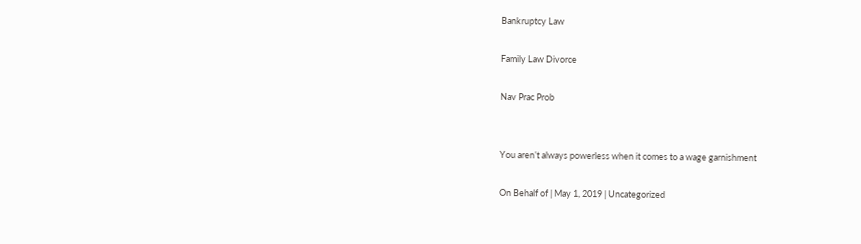Bankruptcy Law

Family Law Divorce

Nav Prac Prob


You aren’t always powerless when it comes to a wage garnishment

On Behalf of | May 1, 2019 | Uncategorized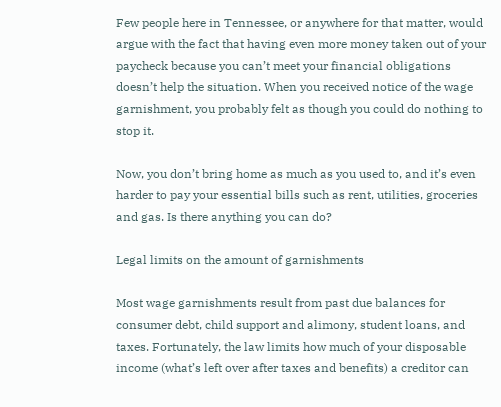Few people here in Tennessee, or anywhere for that matter, would argue with the fact that having even more money taken out of your paycheck because you can’t meet your financial obligations doesn’t help the situation. When you received notice of the wage garnishment, you probably felt as though you could do nothing to stop it.

Now, you don’t bring home as much as you used to, and it’s even harder to pay your essential bills such as rent, utilities, groceries and gas. Is there anything you can do?

Legal limits on the amount of garnishments

Most wage garnishments result from past due balances for consumer debt, child support and alimony, student loans, and taxes. Fortunately, the law limits how much of your disposable income (what’s left over after taxes and benefits) a creditor can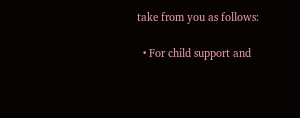take from you as follows:

  • For child support and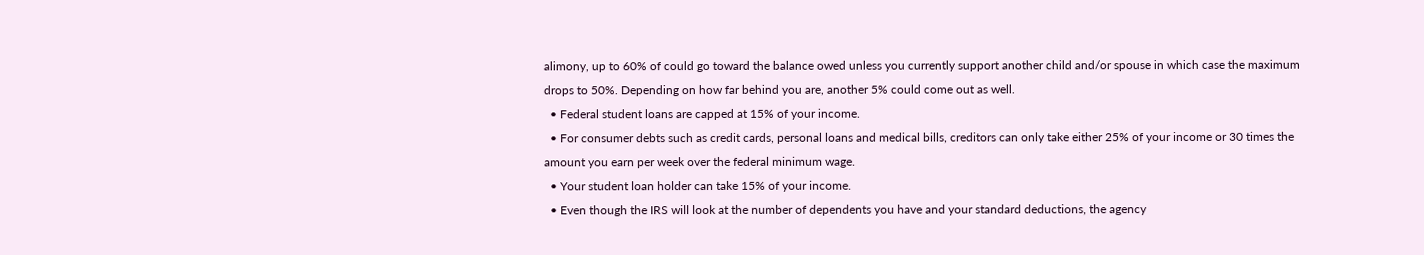alimony, up to 60% of could go toward the balance owed unless you currently support another child and/or spouse in which case the maximum drops to 50%. Depending on how far behind you are, another 5% could come out as well.
  • Federal student loans are capped at 15% of your income.
  • For consumer debts such as credit cards, personal loans and medical bills, creditors can only take either 25% of your income or 30 times the amount you earn per week over the federal minimum wage.
  • Your student loan holder can take 15% of your income.
  • Even though the IRS will look at the number of dependents you have and your standard deductions, the agency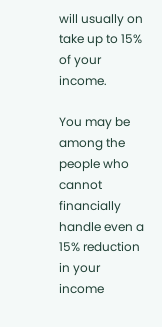will usually on take up to 15% of your income.

You may be among the people who cannot financially handle even a 15% reduction in your income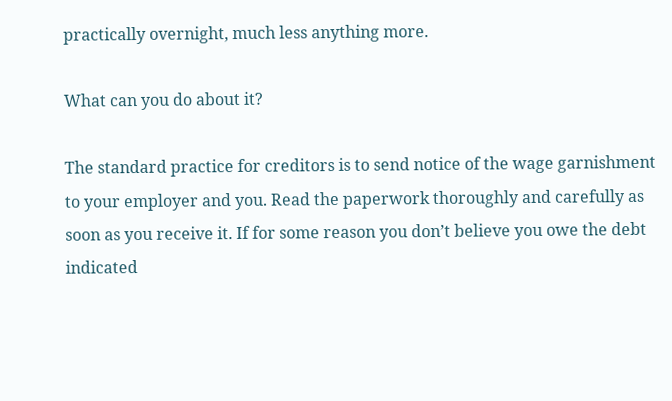practically overnight, much less anything more.

What can you do about it?

The standard practice for creditors is to send notice of the wage garnishment to your employer and you. Read the paperwork thoroughly and carefully as soon as you receive it. If for some reason you don’t believe you owe the debt indicated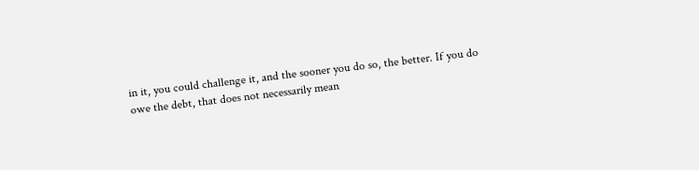in it, you could challenge it, and the sooner you do so, the better. If you do owe the debt, that does not necessarily mean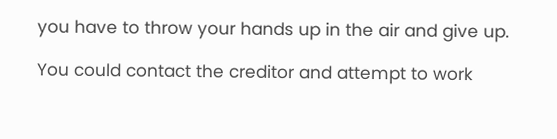you have to throw your hands up in the air and give up.

You could contact the creditor and attempt to work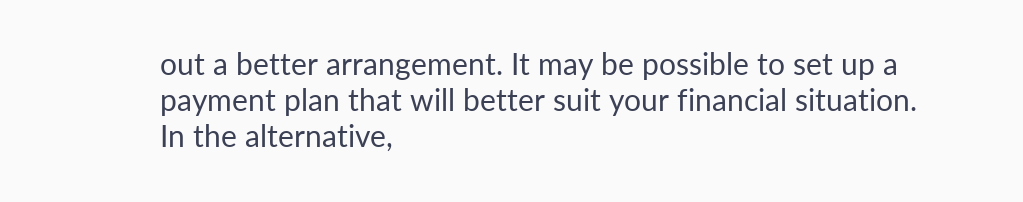out a better arrangement. It may be possible to set up a payment plan that will better suit your financial situation. In the alternative,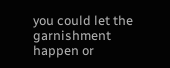you could let the garnishment happen or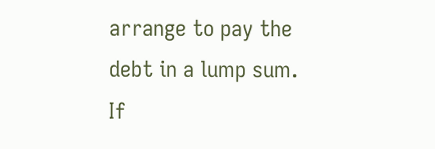arrange to pay the debt in a lump sum. If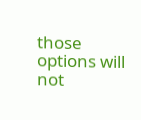those options will not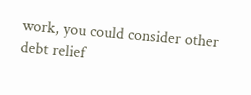work, you could consider other debt relief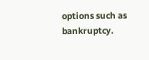options such as bankruptcy.